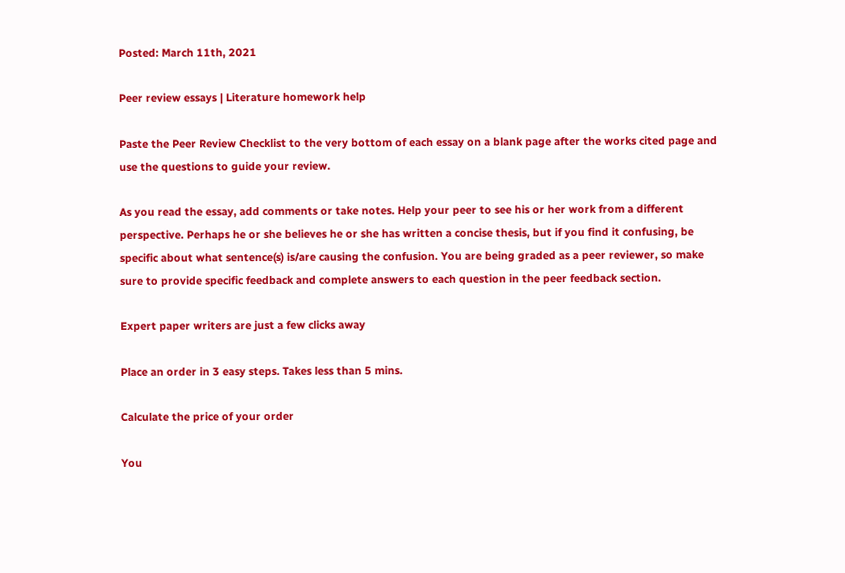Posted: March 11th, 2021

Peer review essays | Literature homework help

Paste the Peer Review Checklist to the very bottom of each essay on a blank page after the works cited page and use the questions to guide your review.

As you read the essay, add comments or take notes. Help your peer to see his or her work from a different perspective. Perhaps he or she believes he or she has written a concise thesis, but if you find it confusing, be specific about what sentence(s) is/are causing the confusion. You are being graded as a peer reviewer, so make sure to provide specific feedback and complete answers to each question in the peer feedback section.

Expert paper writers are just a few clicks away

Place an order in 3 easy steps. Takes less than 5 mins.

Calculate the price of your order

You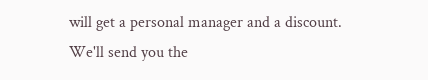will get a personal manager and a discount.
We'll send you the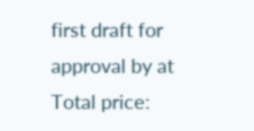first draft for approval by at
Total price: